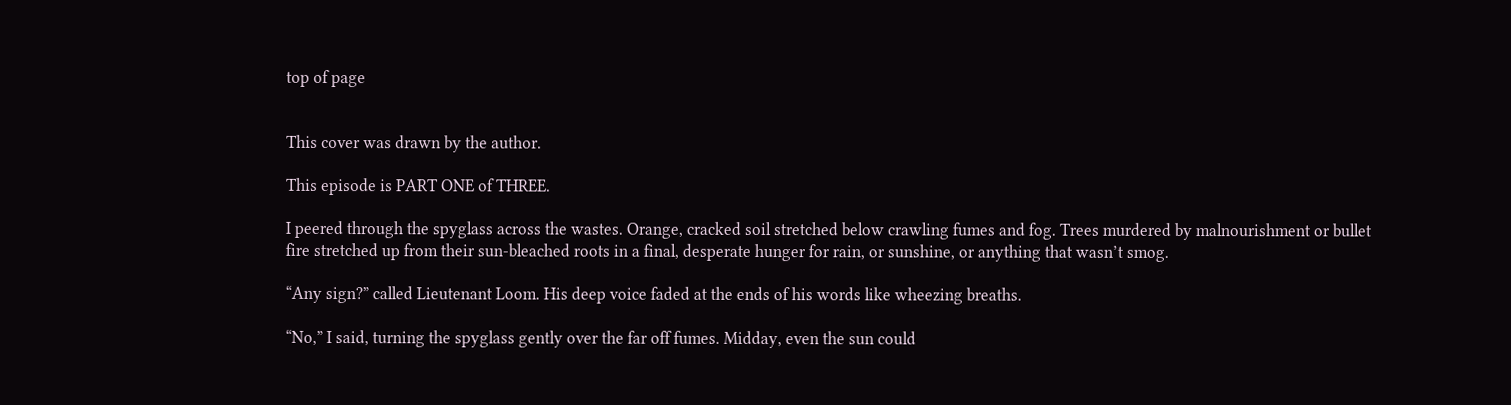top of page


This cover was drawn by the author.

This episode is PART ONE of THREE.

I peered through the spyglass across the wastes. Orange, cracked soil stretched below crawling fumes and fog. Trees murdered by malnourishment or bullet fire stretched up from their sun-bleached roots in a final, desperate hunger for rain, or sunshine, or anything that wasn’t smog.

“Any sign?” called Lieutenant Loom. His deep voice faded at the ends of his words like wheezing breaths.

“No,” I said, turning the spyglass gently over the far off fumes. Midday, even the sun could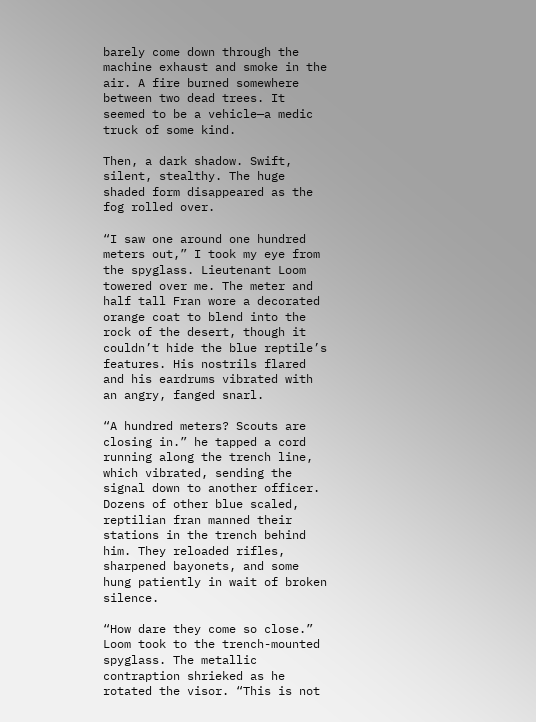barely come down through the machine exhaust and smoke in the air. A fire burned somewhere between two dead trees. It seemed to be a vehicle—a medic truck of some kind.

Then, a dark shadow. Swift, silent, stealthy. The huge shaded form disappeared as the fog rolled over.

“I saw one around one hundred meters out,” I took my eye from the spyglass. Lieutenant Loom towered over me. The meter and half tall Fran wore a decorated orange coat to blend into the rock of the desert, though it couldn’t hide the blue reptile’s features. His nostrils flared and his eardrums vibrated with an angry, fanged snarl.

“A hundred meters? Scouts are closing in.” he tapped a cord running along the trench line, which vibrated, sending the signal down to another officer. Dozens of other blue scaled, reptilian fran manned their stations in the trench behind him. They reloaded rifles, sharpened bayonets, and some hung patiently in wait of broken silence.

“How dare they come so close.” Loom took to the trench-mounted spyglass. The metallic contraption shrieked as he rotated the visor. “This is not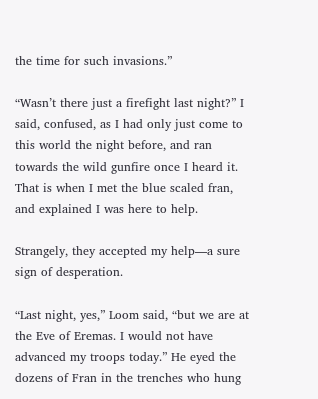the time for such invasions.”

“Wasn’t there just a firefight last night?” I said, confused, as I had only just come to this world the night before, and ran towards the wild gunfire once I heard it. That is when I met the blue scaled fran, and explained I was here to help.

Strangely, they accepted my help—a sure sign of desperation.

“Last night, yes,” Loom said, “but we are at the Eve of Eremas. I would not have advanced my troops today.” He eyed the dozens of Fran in the trenches who hung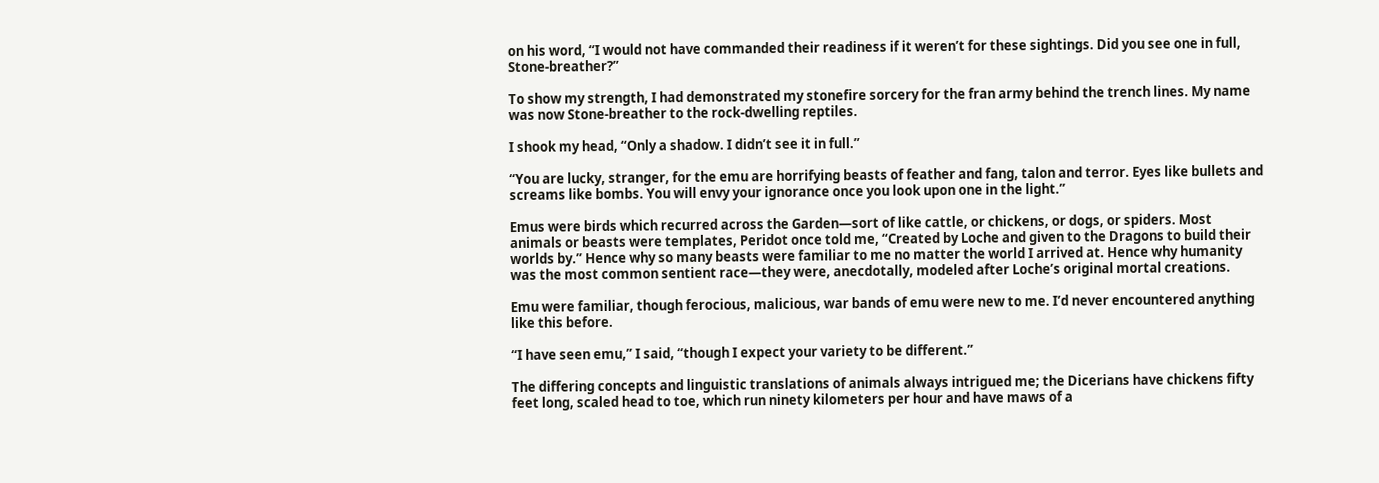on his word, “I would not have commanded their readiness if it weren’t for these sightings. Did you see one in full, Stone-breather?”

To show my strength, I had demonstrated my stonefire sorcery for the fran army behind the trench lines. My name was now Stone-breather to the rock-dwelling reptiles.

I shook my head, “Only a shadow. I didn’t see it in full.”

“You are lucky, stranger, for the emu are horrifying beasts of feather and fang, talon and terror. Eyes like bullets and screams like bombs. You will envy your ignorance once you look upon one in the light.”

Emus were birds which recurred across the Garden—sort of like cattle, or chickens, or dogs, or spiders. Most animals or beasts were templates, Peridot once told me, “Created by Loche and given to the Dragons to build their worlds by.” Hence why so many beasts were familiar to me no matter the world I arrived at. Hence why humanity was the most common sentient race—they were, anecdotally, modeled after Loche’s original mortal creations.

Emu were familiar, though ferocious, malicious, war bands of emu were new to me. I’d never encountered anything like this before.

“I have seen emu,” I said, “though I expect your variety to be different.”

The differing concepts and linguistic translations of animals always intrigued me; the Dicerians have chickens fifty feet long, scaled head to toe, which run ninety kilometers per hour and have maws of a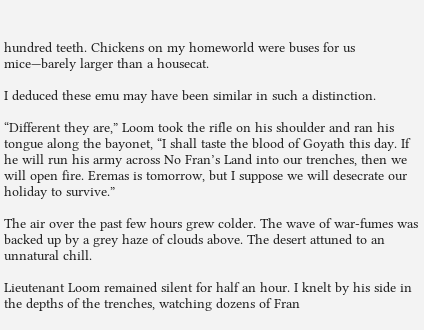hundred teeth. Chickens on my homeworld were buses for us mice—barely larger than a housecat.

I deduced these emu may have been similar in such a distinction.

“Different they are,” Loom took the rifle on his shoulder and ran his tongue along the bayonet, “I shall taste the blood of Goyath this day. If he will run his army across No Fran’s Land into our trenches, then we will open fire. Eremas is tomorrow, but I suppose we will desecrate our holiday to survive.”

The air over the past few hours grew colder. The wave of war-fumes was backed up by a grey haze of clouds above. The desert attuned to an unnatural chill.

Lieutenant Loom remained silent for half an hour. I knelt by his side in the depths of the trenches, watching dozens of Fran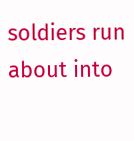soldiers run about into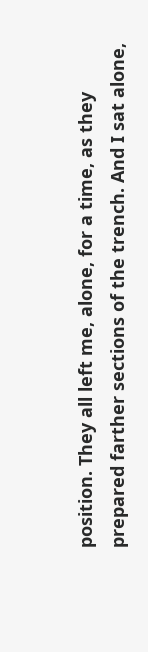position. They all left me, alone, for a time, as they prepared farther sections of the trench. And I sat alone,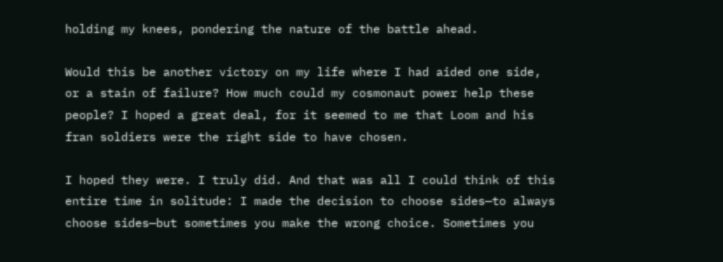holding my knees, pondering the nature of the battle ahead.

Would this be another victory on my life where I had aided one side, or a stain of failure? How much could my cosmonaut power help these people? I hoped a great deal, for it seemed to me that Loom and his fran soldiers were the right side to have chosen.

I hoped they were. I truly did. And that was all I could think of this entire time in solitude: I made the decision to choose sides—to always choose sides—but sometimes you make the wrong choice. Sometimes you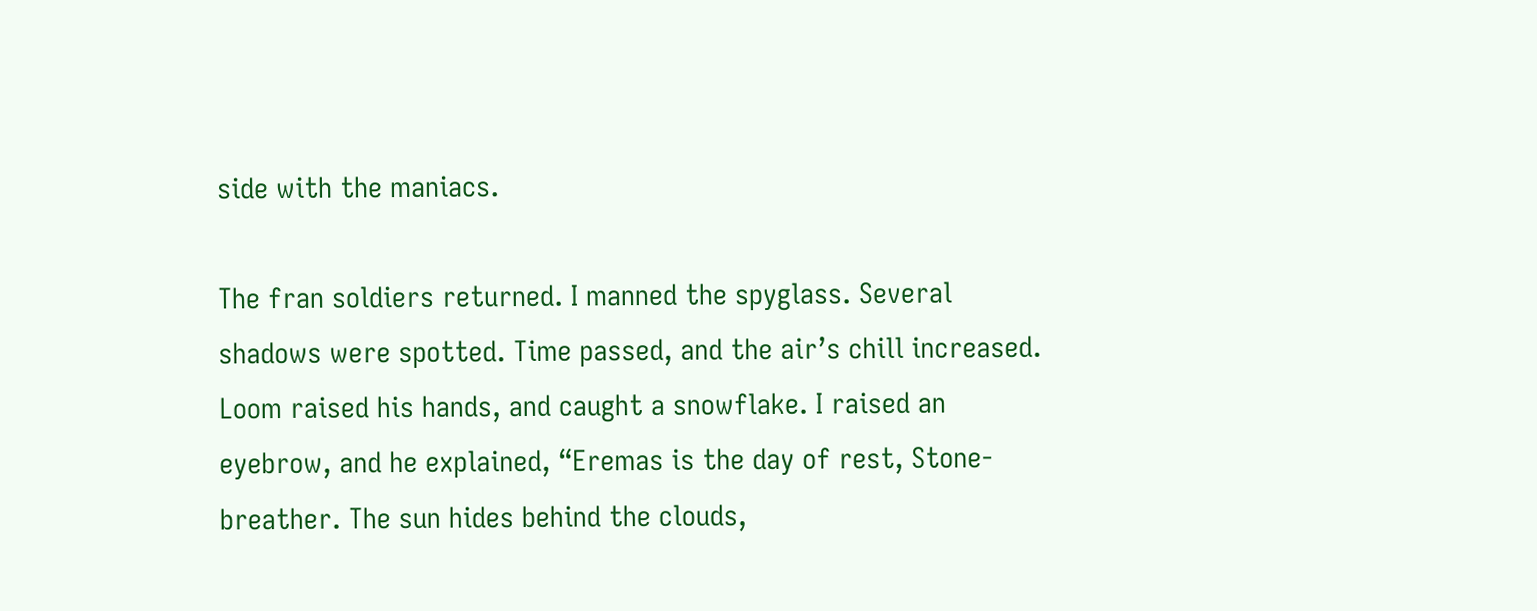side with the maniacs.

The fran soldiers returned. I manned the spyglass. Several shadows were spotted. Time passed, and the air’s chill increased. Loom raised his hands, and caught a snowflake. I raised an eyebrow, and he explained, “Eremas is the day of rest, Stone-breather. The sun hides behind the clouds,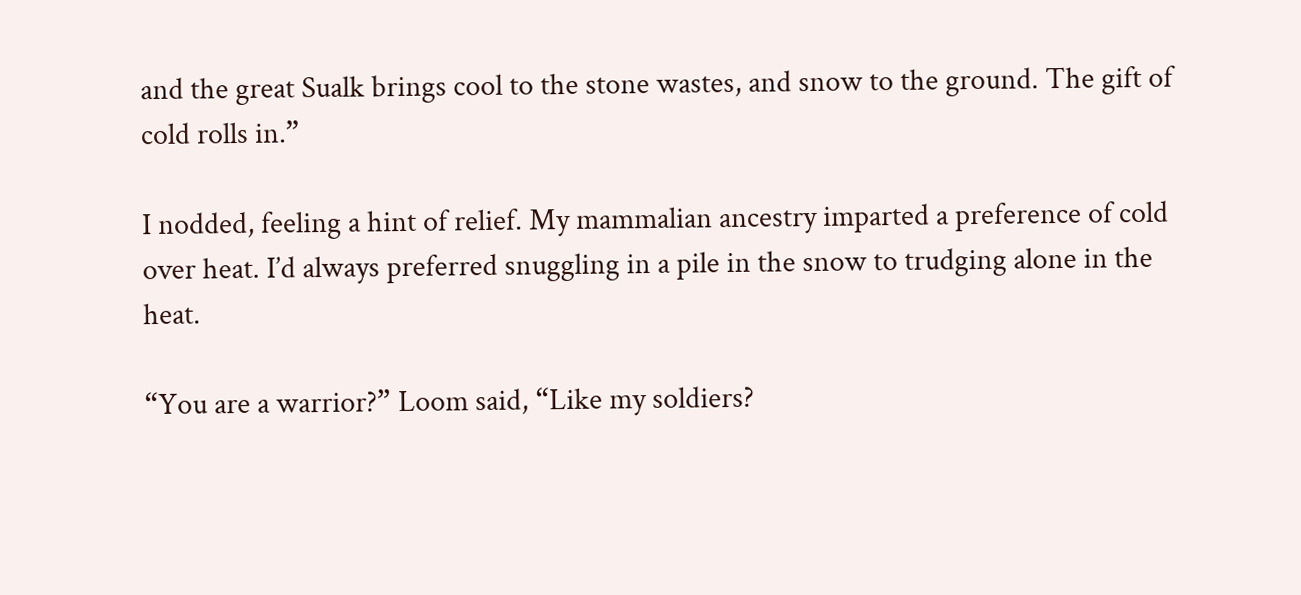and the great Sualk brings cool to the stone wastes, and snow to the ground. The gift of cold rolls in.”

I nodded, feeling a hint of relief. My mammalian ancestry imparted a preference of cold over heat. I’d always preferred snuggling in a pile in the snow to trudging alone in the heat.

“You are a warrior?” Loom said, “Like my soldiers?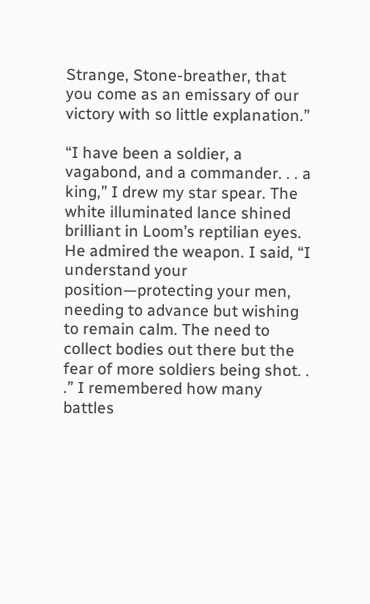Strange, Stone-breather, that you come as an emissary of our victory with so little explanation.”

“I have been a soldier, a vagabond, and a commander. . . a king,” I drew my star spear. The white illuminated lance shined brilliant in Loom’s reptilian eyes. He admired the weapon. I said, “I understand your position—protecting your men, needing to advance but wishing to remain calm. The need to collect bodies out there but the fear of more soldiers being shot. . .” I remembered how many battles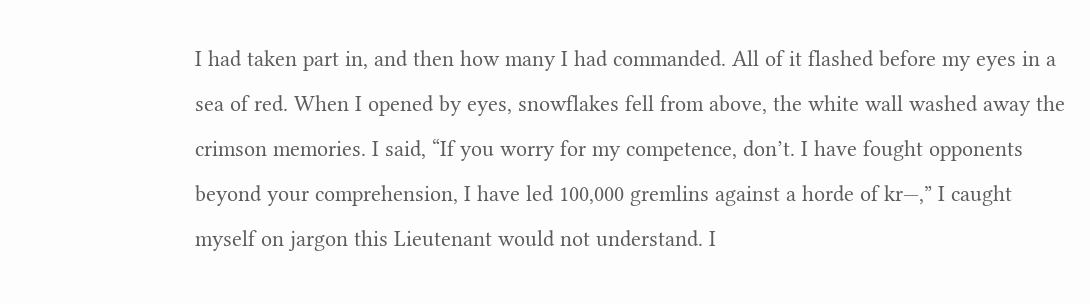I had taken part in, and then how many I had commanded. All of it flashed before my eyes in a sea of red. When I opened by eyes, snowflakes fell from above, the white wall washed away the crimson memories. I said, “If you worry for my competence, don’t. I have fought opponents beyond your comprehension, I have led 100,000 gremlins against a horde of kr—,” I caught myself on jargon this Lieutenant would not understand. I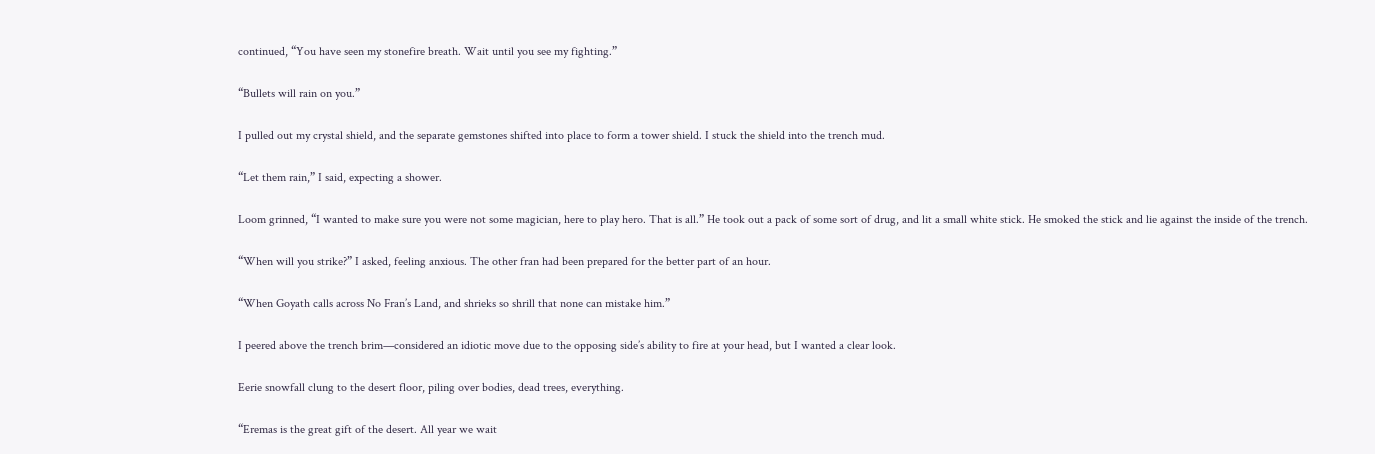continued, “You have seen my stonefire breath. Wait until you see my fighting.”

“Bullets will rain on you.”

I pulled out my crystal shield, and the separate gemstones shifted into place to form a tower shield. I stuck the shield into the trench mud.

“Let them rain,” I said, expecting a shower.

Loom grinned, “I wanted to make sure you were not some magician, here to play hero. That is all.” He took out a pack of some sort of drug, and lit a small white stick. He smoked the stick and lie against the inside of the trench.

“When will you strike?” I asked, feeling anxious. The other fran had been prepared for the better part of an hour.

“When Goyath calls across No Fran’s Land, and shrieks so shrill that none can mistake him.”

I peered above the trench brim—considered an idiotic move due to the opposing side’s ability to fire at your head, but I wanted a clear look.

Eerie snowfall clung to the desert floor, piling over bodies, dead trees, everything.

“Eremas is the great gift of the desert. All year we wait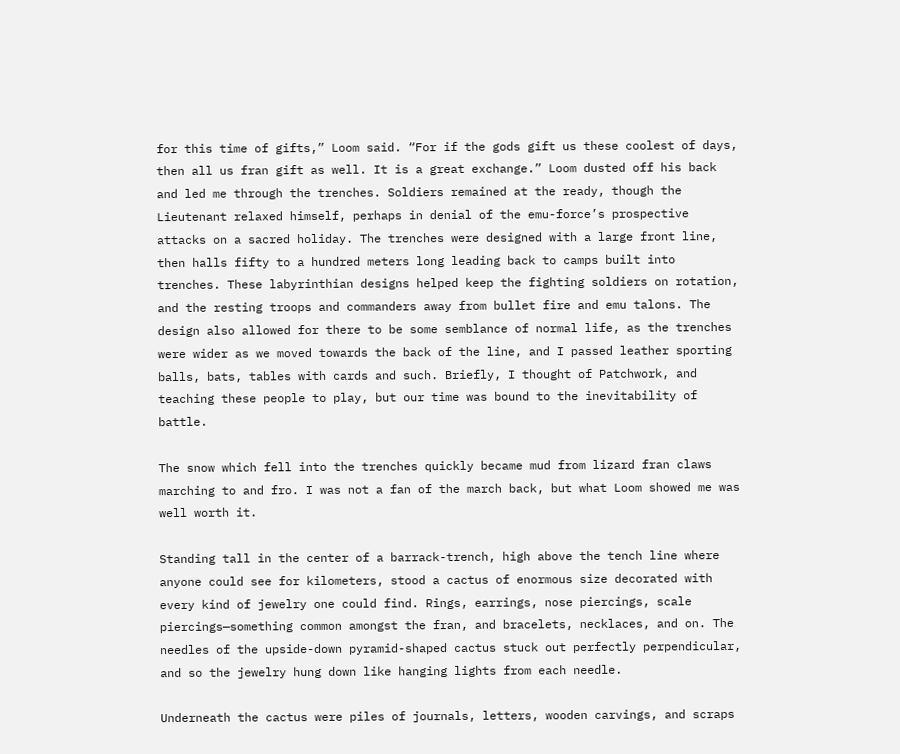for this time of gifts,” Loom said. “For if the gods gift us these coolest of days, then all us fran gift as well. It is a great exchange.” Loom dusted off his back and led me through the trenches. Soldiers remained at the ready, though the Lieutenant relaxed himself, perhaps in denial of the emu-force’s prospective attacks on a sacred holiday. The trenches were designed with a large front line, then halls fifty to a hundred meters long leading back to camps built into trenches. These labyrinthian designs helped keep the fighting soldiers on rotation, and the resting troops and commanders away from bullet fire and emu talons. The design also allowed for there to be some semblance of normal life, as the trenches were wider as we moved towards the back of the line, and I passed leather sporting balls, bats, tables with cards and such. Briefly, I thought of Patchwork, and teaching these people to play, but our time was bound to the inevitability of battle.

The snow which fell into the trenches quickly became mud from lizard fran claws marching to and fro. I was not a fan of the march back, but what Loom showed me was well worth it.

Standing tall in the center of a barrack-trench, high above the tench line where anyone could see for kilometers, stood a cactus of enormous size decorated with every kind of jewelry one could find. Rings, earrings, nose piercings, scale piercings—something common amongst the fran, and bracelets, necklaces, and on. The needles of the upside-down pyramid-shaped cactus stuck out perfectly perpendicular, and so the jewelry hung down like hanging lights from each needle.

Underneath the cactus were piles of journals, letters, wooden carvings, and scraps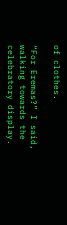of clothes.

“For Eremas?” I said, walking towards the celebratory display.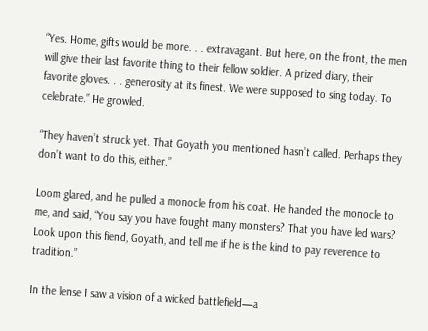“Yes. Home, gifts would be more. . . extravagant. But here, on the front, the men will give their last favorite thing to their fellow soldier. A prized diary, their favorite gloves. . . generosity at its finest. We were supposed to sing today. To celebrate.” He growled.

“They haven’t struck yet. That Goyath you mentioned hasn’t called. Perhaps they don’t want to do this, either.”

Loom glared, and he pulled a monocle from his coat. He handed the monocle to me, and said, “You say you have fought many monsters? That you have led wars? Look upon this fiend, Goyath, and tell me if he is the kind to pay reverence to tradition.”

In the lense I saw a vision of a wicked battlefield—a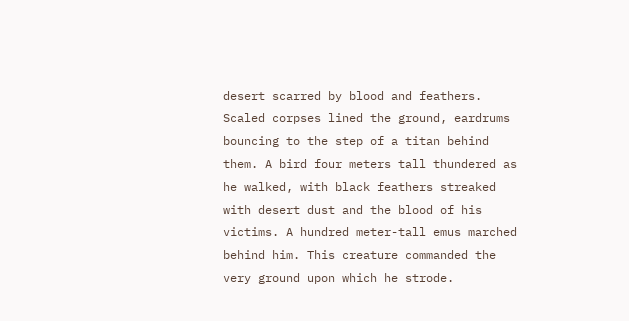desert scarred by blood and feathers. Scaled corpses lined the ground, eardrums bouncing to the step of a titan behind them. A bird four meters tall thundered as he walked, with black feathers streaked with desert dust and the blood of his victims. A hundred meter-tall emus marched behind him. This creature commanded the very ground upon which he strode.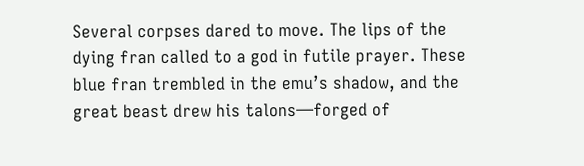Several corpses dared to move. The lips of the dying fran called to a god in futile prayer. These blue fran trembled in the emu’s shadow, and the great beast drew his talons—forged of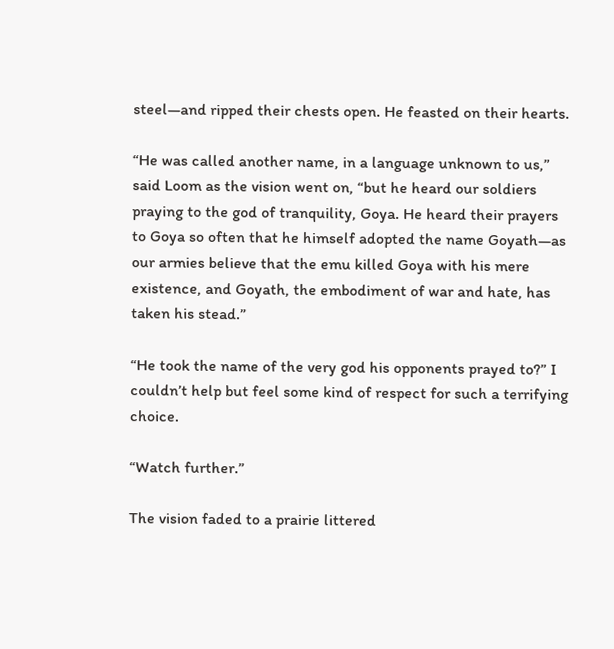steel—and ripped their chests open. He feasted on their hearts.

“He was called another name, in a language unknown to us,” said Loom as the vision went on, “but he heard our soldiers praying to the god of tranquility, Goya. He heard their prayers to Goya so often that he himself adopted the name Goyath—as our armies believe that the emu killed Goya with his mere existence, and Goyath, the embodiment of war and hate, has taken his stead.”

“He took the name of the very god his opponents prayed to?” I couldn’t help but feel some kind of respect for such a terrifying choice.

“Watch further.”

The vision faded to a prairie littered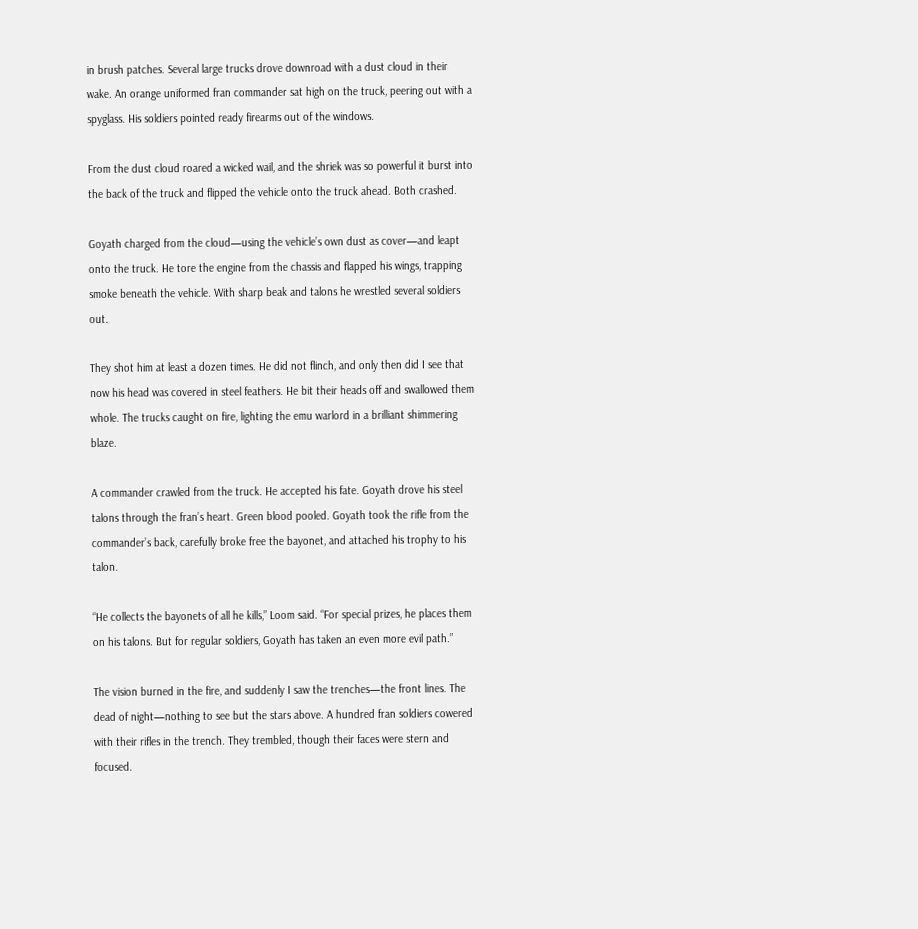in brush patches. Several large trucks drove downroad with a dust cloud in their wake. An orange uniformed fran commander sat high on the truck, peering out with a spyglass. His soldiers pointed ready firearms out of the windows.

From the dust cloud roared a wicked wail, and the shriek was so powerful it burst into the back of the truck and flipped the vehicle onto the truck ahead. Both crashed.

Goyath charged from the cloud—using the vehicle’s own dust as cover—and leapt onto the truck. He tore the engine from the chassis and flapped his wings, trapping smoke beneath the vehicle. With sharp beak and talons he wrestled several soldiers out.

They shot him at least a dozen times. He did not flinch, and only then did I see that now his head was covered in steel feathers. He bit their heads off and swallowed them whole. The trucks caught on fire, lighting the emu warlord in a brilliant shimmering blaze.

A commander crawled from the truck. He accepted his fate. Goyath drove his steel talons through the fran’s heart. Green blood pooled. Goyath took the rifle from the commander’s back, carefully broke free the bayonet, and attached his trophy to his talon.

“He collects the bayonets of all he kills,” Loom said. “For special prizes, he places them on his talons. But for regular soldiers, Goyath has taken an even more evil path.”

The vision burned in the fire, and suddenly I saw the trenches—the front lines. The dead of night—nothing to see but the stars above. A hundred fran soldiers cowered with their rifles in the trench. They trembled, though their faces were stern and focused.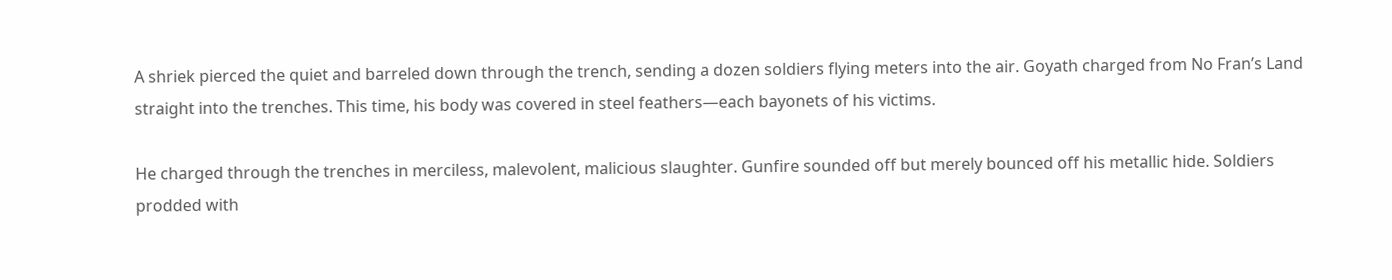A shriek pierced the quiet and barreled down through the trench, sending a dozen soldiers flying meters into the air. Goyath charged from No Fran’s Land straight into the trenches. This time, his body was covered in steel feathers—each bayonets of his victims.

He charged through the trenches in merciless, malevolent, malicious slaughter. Gunfire sounded off but merely bounced off his metallic hide. Soldiers prodded with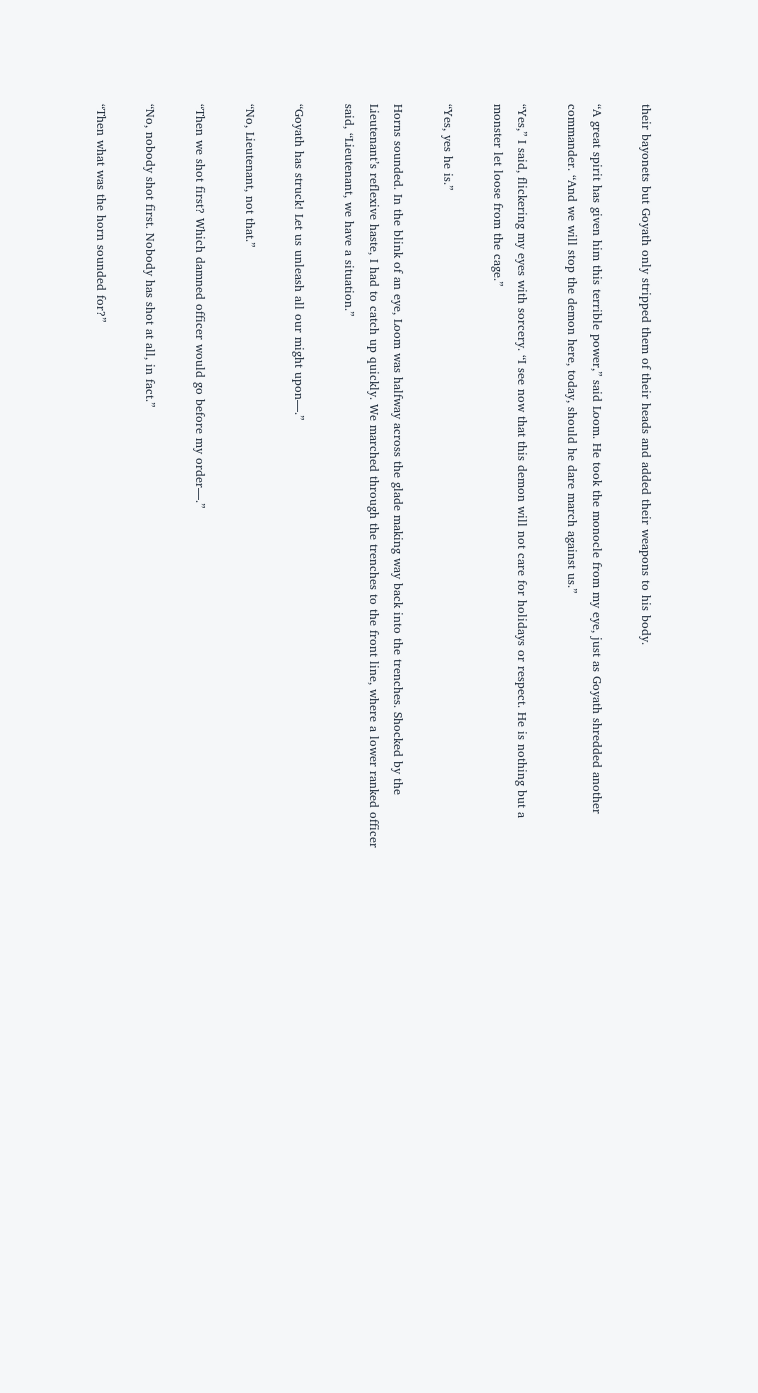their bayonets but Goyath only stripped them of their heads and added their weapons to his body.

“A great spirit has given him this terrible power,” said Loom. He took the monocle from my eye, just as Goyath shredded another commander. “And we will stop the demon here, today, should he dare march against us.”

“Yes,” I said, flickering my eyes with sorcery. “I see now that this demon will not care for holidays or respect. He is nothing but a monster let loose from the cage.”

“Yes, yes he is.”

Horns sounded. In the blink of an eye, Loom was halfway across the glade making way back into the trenches. Shocked by the Lieutenant’s reflexive haste, I had to catch up quickly. We marched through the trenches to the front line, where a lower ranked officer said, “Lieutenant, we have a situation.”

“Goyath has struck! Let us unleash all our might upon—.”

“No, Lieutenant, not that.”

“Then we shot first? Which damned officer would go before my order—.”

“No, nobody shot first. Nobody has shot at all, in fact.”

“Then what was the horn sounded for?”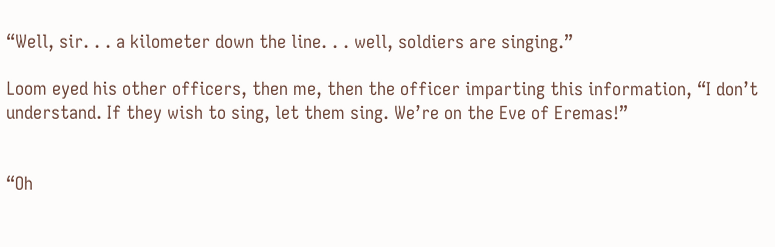“Well, sir. . . a kilometer down the line. . . well, soldiers are singing.”

Loom eyed his other officers, then me, then the officer imparting this information, “I don’t understand. If they wish to sing, let them sing. We’re on the Eve of Eremas!”


“Oh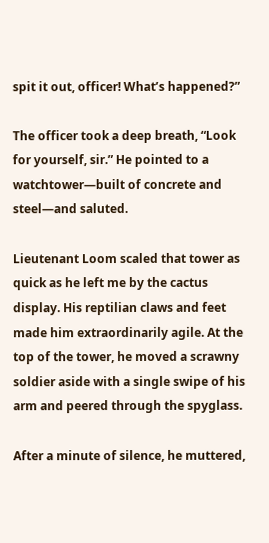spit it out, officer! What’s happened?”

The officer took a deep breath, “Look for yourself, sir.” He pointed to a watchtower—built of concrete and steel—and saluted.

Lieutenant Loom scaled that tower as quick as he left me by the cactus display. His reptilian claws and feet made him extraordinarily agile. At the top of the tower, he moved a scrawny soldier aside with a single swipe of his arm and peered through the spyglass.

After a minute of silence, he muttered,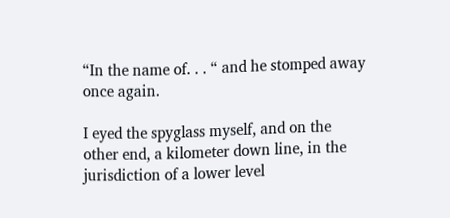“In the name of. . . “ and he stomped away once again.

I eyed the spyglass myself, and on the other end, a kilometer down line, in the jurisdiction of a lower level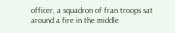officer, a squadron of fran troops sat around a fire in the middle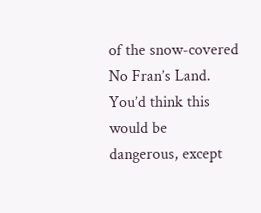of the snow-covered No Fran’s Land. You’d think this would be dangerous, except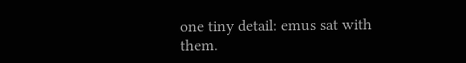one tiny detail: emus sat with them.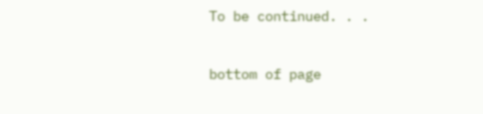To be continued. . .


bottom of page